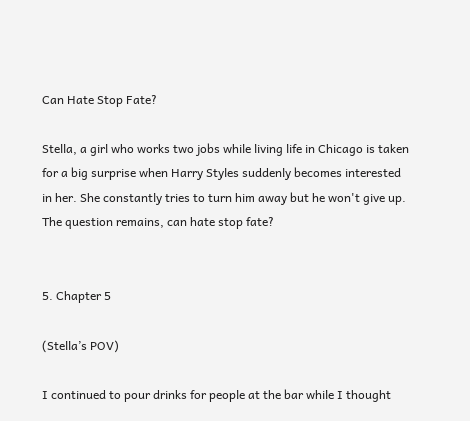Can Hate Stop Fate?

Stella, a girl who works two jobs while living life in Chicago is taken for a big surprise when Harry Styles suddenly becomes interested in her. She constantly tries to turn him away but he won't give up. The question remains, can hate stop fate?


5. Chapter 5

(Stella’s POV)

I continued to pour drinks for people at the bar while I thought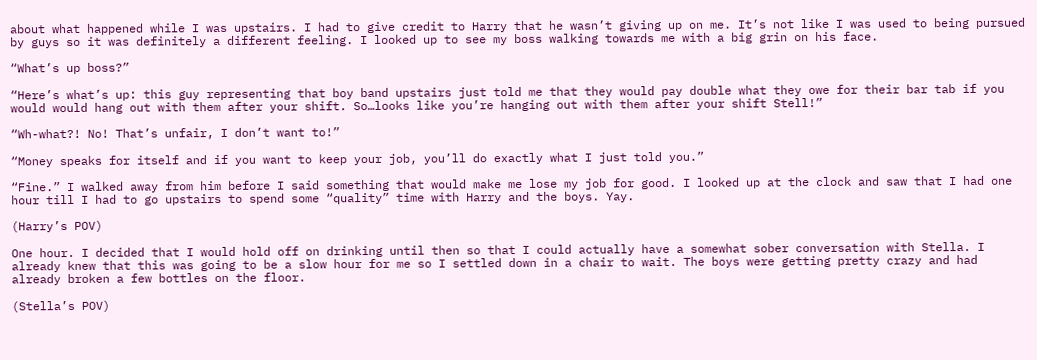about what happened while I was upstairs. I had to give credit to Harry that he wasn’t giving up on me. It’s not like I was used to being pursued by guys so it was definitely a different feeling. I looked up to see my boss walking towards me with a big grin on his face.

“What’s up boss?”

“Here’s what’s up: this guy representing that boy band upstairs just told me that they would pay double what they owe for their bar tab if you would would hang out with them after your shift. So…looks like you’re hanging out with them after your shift Stell!”

“Wh-what?! No! That’s unfair, I don’t want to!”

“Money speaks for itself and if you want to keep your job, you’ll do exactly what I just told you.”

“Fine.” I walked away from him before I said something that would make me lose my job for good. I looked up at the clock and saw that I had one hour till I had to go upstairs to spend some “quality” time with Harry and the boys. Yay.

(Harry’s POV)

One hour. I decided that I would hold off on drinking until then so that I could actually have a somewhat sober conversation with Stella. I already knew that this was going to be a slow hour for me so I settled down in a chair to wait. The boys were getting pretty crazy and had already broken a few bottles on the floor.

(Stella’s POV)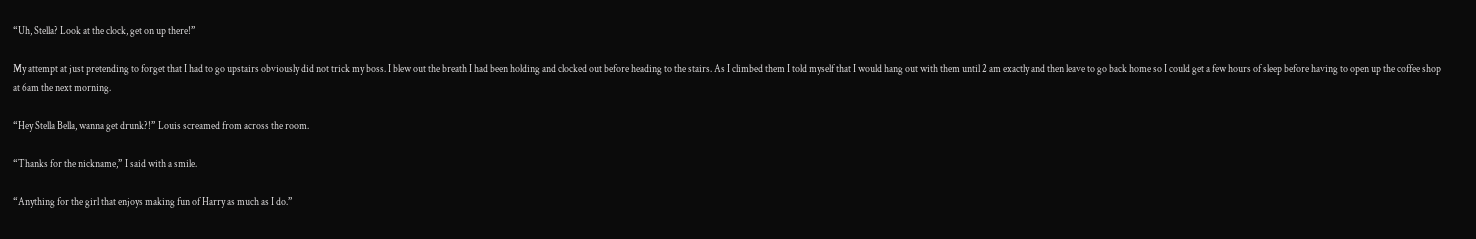“Uh, Stella? Look at the clock, get on up there!”

My attempt at just pretending to forget that I had to go upstairs obviously did not trick my boss. I blew out the breath I had been holding and clocked out before heading to the stairs. As I climbed them I told myself that I would hang out with them until 2 am exactly and then leave to go back home so I could get a few hours of sleep before having to open up the coffee shop at 6am the next morning.

“Hey Stella Bella, wanna get drunk?!” Louis screamed from across the room.

“Thanks for the nickname,” I said with a smile.

“Anything for the girl that enjoys making fun of Harry as much as I do.”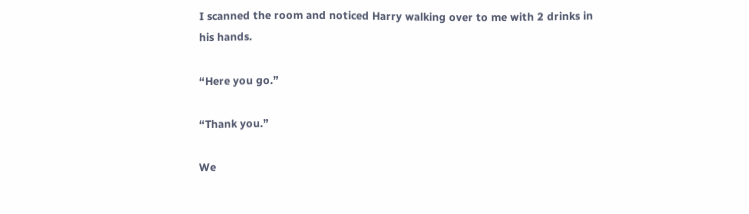I scanned the room and noticed Harry walking over to me with 2 drinks in his hands.

“Here you go.”

“Thank you.”

We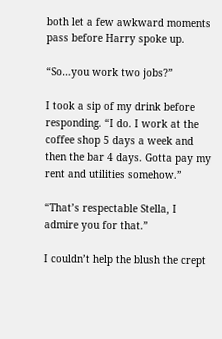both let a few awkward moments pass before Harry spoke up.

“So…you work two jobs?”

I took a sip of my drink before responding. “I do. I work at the coffee shop 5 days a week and then the bar 4 days. Gotta pay my rent and utilities somehow.”

“That’s respectable Stella, I admire you for that.”

I couldn’t help the blush the crept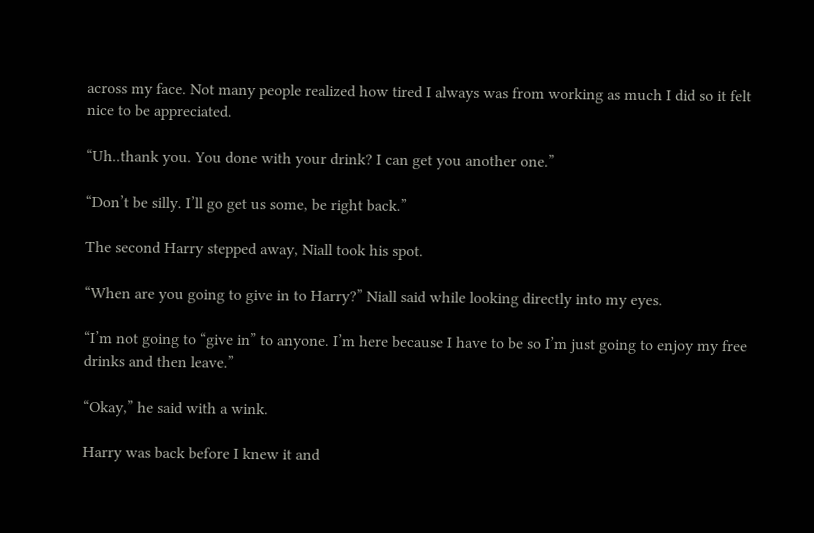across my face. Not many people realized how tired I always was from working as much I did so it felt nice to be appreciated.

“Uh..thank you. You done with your drink? I can get you another one.”

“Don’t be silly. I’ll go get us some, be right back.”

The second Harry stepped away, Niall took his spot.

“When are you going to give in to Harry?” Niall said while looking directly into my eyes.

“I’m not going to “give in” to anyone. I’m here because I have to be so I’m just going to enjoy my free drinks and then leave.”

“Okay,” he said with a wink.

Harry was back before I knew it and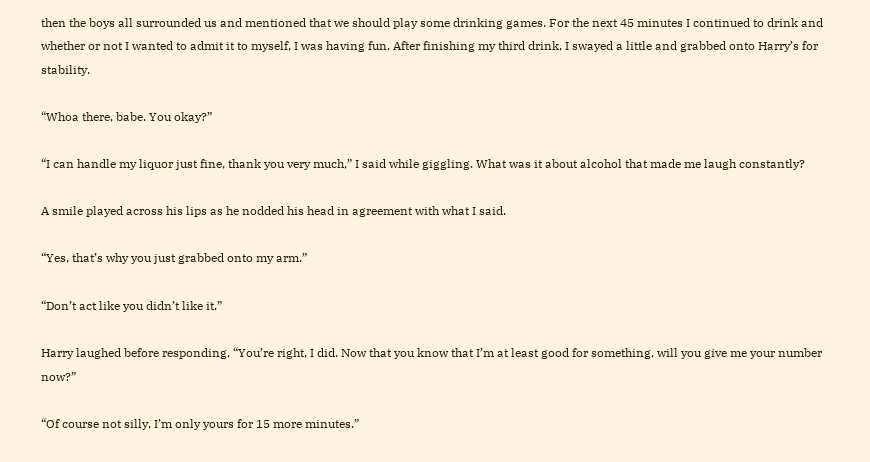then the boys all surrounded us and mentioned that we should play some drinking games. For the next 45 minutes I continued to drink and whether or not I wanted to admit it to myself, I was having fun. After finishing my third drink, I swayed a little and grabbed onto Harry’s for stability.

“Whoa there, babe. You okay?”

“I can handle my liquor just fine, thank you very much,” I said while giggling. What was it about alcohol that made me laugh constantly?

A smile played across his lips as he nodded his head in agreement with what I said.

“Yes, that’s why you just grabbed onto my arm.”

“Don’t act like you didn’t like it.”

Harry laughed before responding, “You’re right, I did. Now that you know that I’m at least good for something, will you give me your number now?”

“Of course not silly, I’m only yours for 15 more minutes.”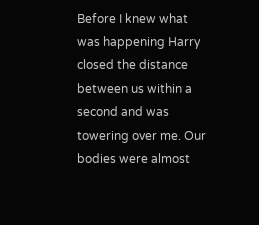Before I knew what was happening Harry closed the distance between us within a second and was towering over me. Our bodies were almost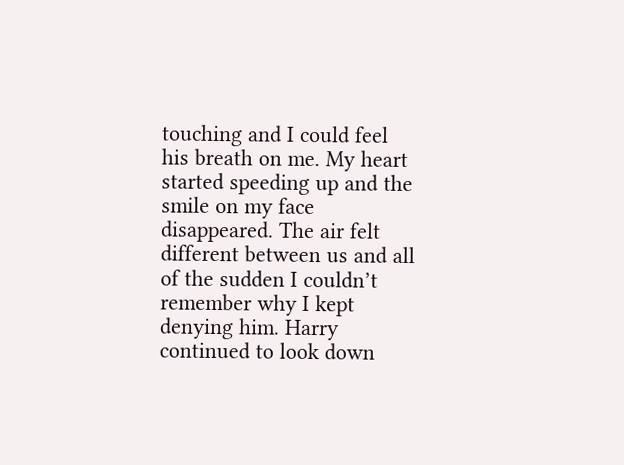touching and I could feel his breath on me. My heart started speeding up and the smile on my face disappeared. The air felt different between us and all of the sudden I couldn’t remember why I kept denying him. Harry continued to look down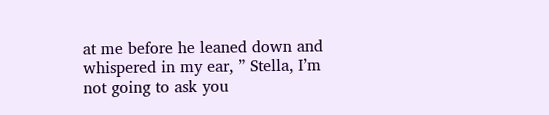at me before he leaned down and whispered in my ear, ” Stella, I’m not going to ask you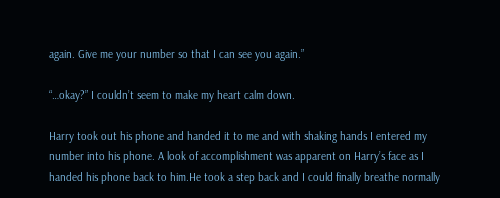again. Give me your number so that I can see you again.”

“…okay?” I couldn’t seem to make my heart calm down.

Harry took out his phone and handed it to me and with shaking hands I entered my number into his phone. A look of accomplishment was apparent on Harry’s face as I handed his phone back to him.He took a step back and I could finally breathe normally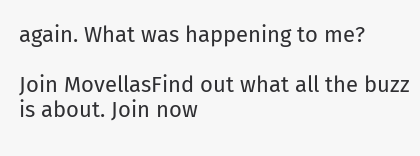again. What was happening to me?

Join MovellasFind out what all the buzz is about. Join now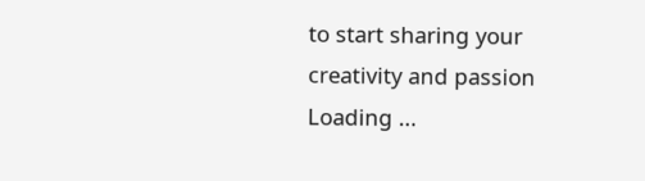to start sharing your creativity and passion
Loading ...